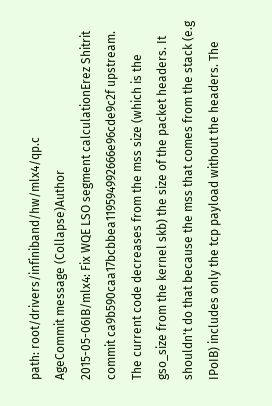path: root/drivers/infiniband/hw/mlx4/qp.c
AgeCommit message (Collapse)Author
2015-05-06IB/mlx4: Fix WQE LSO segment calculationErez Shitrit
commit ca9b590caa17bcbbea119594992666e96cde9c2f upstream. The current code decreases from the mss size (which is the gso_size from the kernel skb) the size of the packet headers. It shouldn't do that because the mss that comes from the stack (e.g IPoIB) includes only the tcp payload without the headers. The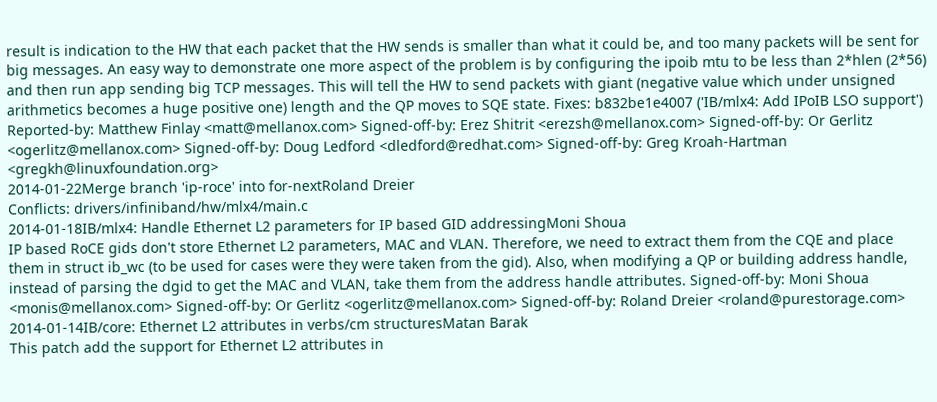result is indication to the HW that each packet that the HW sends is smaller than what it could be, and too many packets will be sent for big messages. An easy way to demonstrate one more aspect of the problem is by configuring the ipoib mtu to be less than 2*hlen (2*56) and then run app sending big TCP messages. This will tell the HW to send packets with giant (negative value which under unsigned arithmetics becomes a huge positive one) length and the QP moves to SQE state. Fixes: b832be1e4007 ('IB/mlx4: Add IPoIB LSO support') Reported-by: Matthew Finlay <matt@mellanox.com> Signed-off-by: Erez Shitrit <erezsh@mellanox.com> Signed-off-by: Or Gerlitz <ogerlitz@mellanox.com> Signed-off-by: Doug Ledford <dledford@redhat.com> Signed-off-by: Greg Kroah-Hartman <gregkh@linuxfoundation.org>
2014-01-22Merge branch 'ip-roce' into for-nextRoland Dreier
Conflicts: drivers/infiniband/hw/mlx4/main.c
2014-01-18IB/mlx4: Handle Ethernet L2 parameters for IP based GID addressingMoni Shoua
IP based RoCE gids don't store Ethernet L2 parameters, MAC and VLAN. Therefore, we need to extract them from the CQE and place them in struct ib_wc (to be used for cases were they were taken from the gid). Also, when modifying a QP or building address handle, instead of parsing the dgid to get the MAC and VLAN, take them from the address handle attributes. Signed-off-by: Moni Shoua <monis@mellanox.com> Signed-off-by: Or Gerlitz <ogerlitz@mellanox.com> Signed-off-by: Roland Dreier <roland@purestorage.com>
2014-01-14IB/core: Ethernet L2 attributes in verbs/cm structuresMatan Barak
This patch add the support for Ethernet L2 attributes in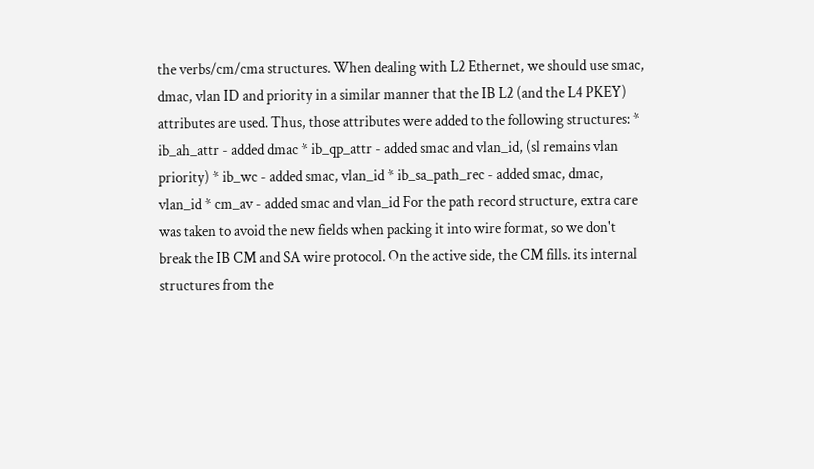the verbs/cm/cma structures. When dealing with L2 Ethernet, we should use smac, dmac, vlan ID and priority in a similar manner that the IB L2 (and the L4 PKEY) attributes are used. Thus, those attributes were added to the following structures: * ib_ah_attr - added dmac * ib_qp_attr - added smac and vlan_id, (sl remains vlan priority) * ib_wc - added smac, vlan_id * ib_sa_path_rec - added smac, dmac, vlan_id * cm_av - added smac and vlan_id For the path record structure, extra care was taken to avoid the new fields when packing it into wire format, so we don't break the IB CM and SA wire protocol. On the active side, the CM fills. its internal structures from the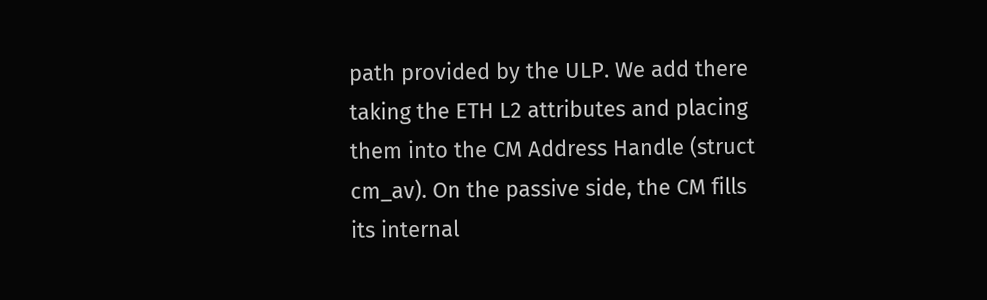path provided by the ULP. We add there taking the ETH L2 attributes and placing them into the CM Address Handle (struct cm_av). On the passive side, the CM fills its internal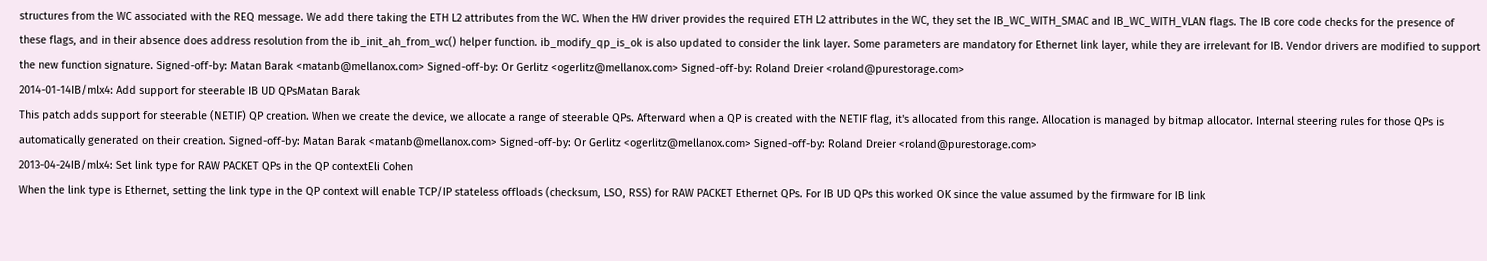structures from the WC associated with the REQ message. We add there taking the ETH L2 attributes from the WC. When the HW driver provides the required ETH L2 attributes in the WC, they set the IB_WC_WITH_SMAC and IB_WC_WITH_VLAN flags. The IB core code checks for the presence of these flags, and in their absence does address resolution from the ib_init_ah_from_wc() helper function. ib_modify_qp_is_ok is also updated to consider the link layer. Some parameters are mandatory for Ethernet link layer, while they are irrelevant for IB. Vendor drivers are modified to support the new function signature. Signed-off-by: Matan Barak <matanb@mellanox.com> Signed-off-by: Or Gerlitz <ogerlitz@mellanox.com> Signed-off-by: Roland Dreier <roland@purestorage.com>
2014-01-14IB/mlx4: Add support for steerable IB UD QPsMatan Barak
This patch adds support for steerable (NETIF) QP creation. When we create the device, we allocate a range of steerable QPs. Afterward when a QP is created with the NETIF flag, it's allocated from this range. Allocation is managed by bitmap allocator. Internal steering rules for those QPs is automatically generated on their creation. Signed-off-by: Matan Barak <matanb@mellanox.com> Signed-off-by: Or Gerlitz <ogerlitz@mellanox.com> Signed-off-by: Roland Dreier <roland@purestorage.com>
2013-04-24IB/mlx4: Set link type for RAW PACKET QPs in the QP contextEli Cohen
When the link type is Ethernet, setting the link type in the QP context will enable TCP/IP stateless offloads (checksum, LSO, RSS) for RAW PACKET Ethernet QPs. For IB UD QPs this worked OK since the value assumed by the firmware for IB link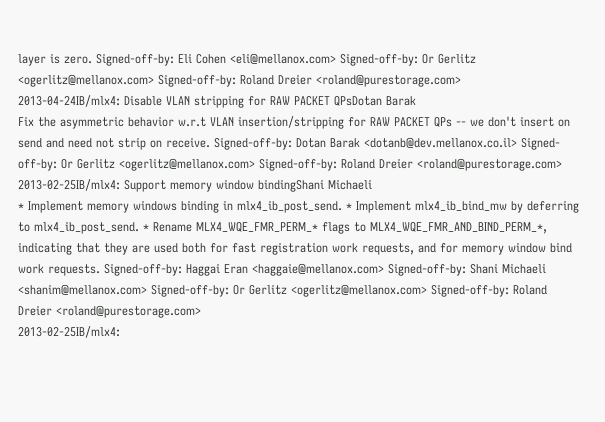layer is zero. Signed-off-by: Eli Cohen <eli@mellanox.com> Signed-off-by: Or Gerlitz <ogerlitz@mellanox.com> Signed-off-by: Roland Dreier <roland@purestorage.com>
2013-04-24IB/mlx4: Disable VLAN stripping for RAW PACKET QPsDotan Barak
Fix the asymmetric behavior w.r.t VLAN insertion/stripping for RAW PACKET QPs -- we don't insert on send and need not strip on receive. Signed-off-by: Dotan Barak <dotanb@dev.mellanox.co.il> Signed-off-by: Or Gerlitz <ogerlitz@mellanox.com> Signed-off-by: Roland Dreier <roland@purestorage.com>
2013-02-25IB/mlx4: Support memory window bindingShani Michaeli
* Implement memory windows binding in mlx4_ib_post_send. * Implement mlx4_ib_bind_mw by deferring to mlx4_ib_post_send. * Rename MLX4_WQE_FMR_PERM_* flags to MLX4_WQE_FMR_AND_BIND_PERM_*, indicating that they are used both for fast registration work requests, and for memory window bind work requests. Signed-off-by: Haggai Eran <haggaie@mellanox.com> Signed-off-by: Shani Michaeli <shanim@mellanox.com> Signed-off-by: Or Gerlitz <ogerlitz@mellanox.com> Signed-off-by: Roland Dreier <roland@purestorage.com>
2013-02-25IB/mlx4: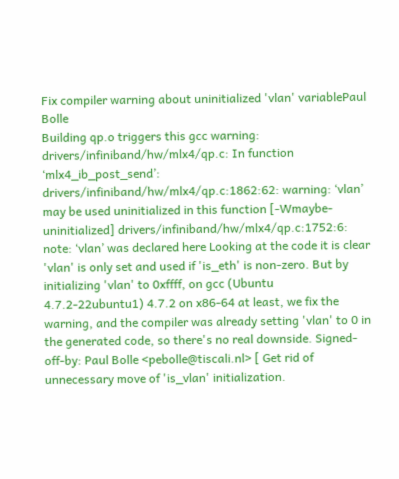Fix compiler warning about uninitialized 'vlan' variablePaul Bolle
Building qp.o triggers this gcc warning: drivers/infiniband/hw/mlx4/qp.c: In function ‘mlx4_ib_post_send’: drivers/infiniband/hw/mlx4/qp.c:1862:62: warning: ‘vlan’ may be used uninitialized in this function [-Wmaybe-uninitialized] drivers/infiniband/hw/mlx4/qp.c:1752:6: note: ‘vlan’ was declared here Looking at the code it is clear 'vlan' is only set and used if 'is_eth' is non-zero. But by initializing 'vlan' to 0xffff, on gcc (Ubuntu 4.7.2-22ubuntu1) 4.7.2 on x86-64 at least, we fix the warning, and the compiler was already setting 'vlan' to 0 in the generated code, so there's no real downside. Signed-off-by: Paul Bolle <pebolle@tiscali.nl> [ Get rid of unnecessary move of 'is_vlan' initialization.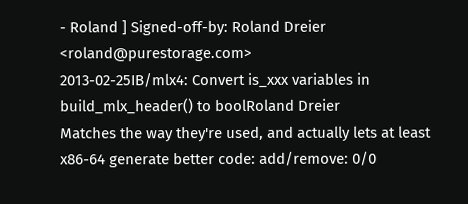- Roland ] Signed-off-by: Roland Dreier <roland@purestorage.com>
2013-02-25IB/mlx4: Convert is_xxx variables in build_mlx_header() to boolRoland Dreier
Matches the way they're used, and actually lets at least x86-64 generate better code: add/remove: 0/0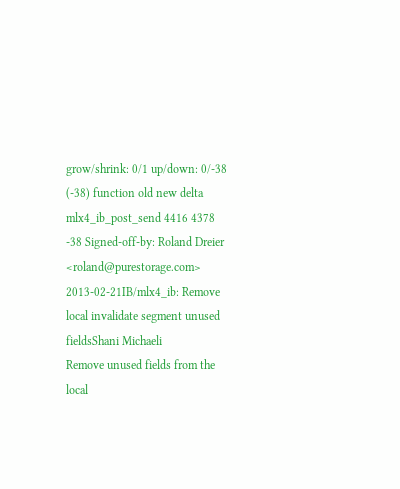grow/shrink: 0/1 up/down: 0/-38 (-38) function old new delta mlx4_ib_post_send 4416 4378 -38 Signed-off-by: Roland Dreier <roland@purestorage.com>
2013-02-21IB/mlx4_ib: Remove local invalidate segment unused fieldsShani Michaeli
Remove unused fields from the local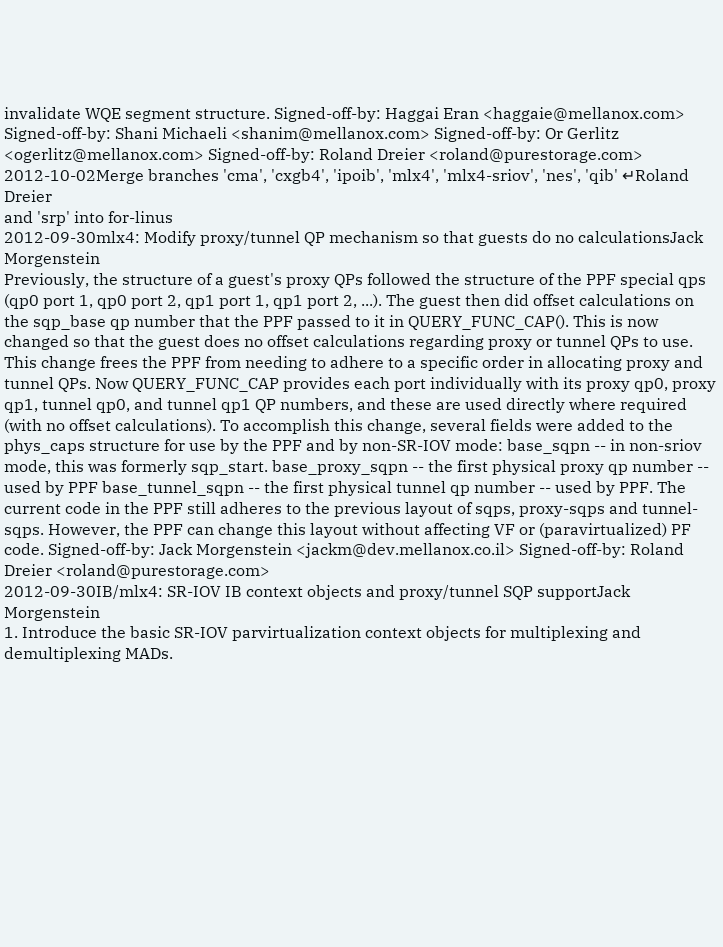invalidate WQE segment structure. Signed-off-by: Haggai Eran <haggaie@mellanox.com> Signed-off-by: Shani Michaeli <shanim@mellanox.com> Signed-off-by: Or Gerlitz <ogerlitz@mellanox.com> Signed-off-by: Roland Dreier <roland@purestorage.com>
2012-10-02Merge branches 'cma', 'cxgb4', 'ipoib', 'mlx4', 'mlx4-sriov', 'nes', 'qib' ↵Roland Dreier
and 'srp' into for-linus
2012-09-30mlx4: Modify proxy/tunnel QP mechanism so that guests do no calculationsJack Morgenstein
Previously, the structure of a guest's proxy QPs followed the structure of the PPF special qps (qp0 port 1, qp0 port 2, qp1 port 1, qp1 port 2, ...). The guest then did offset calculations on the sqp_base qp number that the PPF passed to it in QUERY_FUNC_CAP(). This is now changed so that the guest does no offset calculations regarding proxy or tunnel QPs to use. This change frees the PPF from needing to adhere to a specific order in allocating proxy and tunnel QPs. Now QUERY_FUNC_CAP provides each port individually with its proxy qp0, proxy qp1, tunnel qp0, and tunnel qp1 QP numbers, and these are used directly where required (with no offset calculations). To accomplish this change, several fields were added to the phys_caps structure for use by the PPF and by non-SR-IOV mode: base_sqpn -- in non-sriov mode, this was formerly sqp_start. base_proxy_sqpn -- the first physical proxy qp number -- used by PPF base_tunnel_sqpn -- the first physical tunnel qp number -- used by PPF. The current code in the PPF still adheres to the previous layout of sqps, proxy-sqps and tunnel-sqps. However, the PPF can change this layout without affecting VF or (paravirtualized) PF code. Signed-off-by: Jack Morgenstein <jackm@dev.mellanox.co.il> Signed-off-by: Roland Dreier <roland@purestorage.com>
2012-09-30IB/mlx4: SR-IOV IB context objects and proxy/tunnel SQP supportJack Morgenstein
1. Introduce the basic SR-IOV parvirtualization context objects for multiplexing and demultiplexing MADs.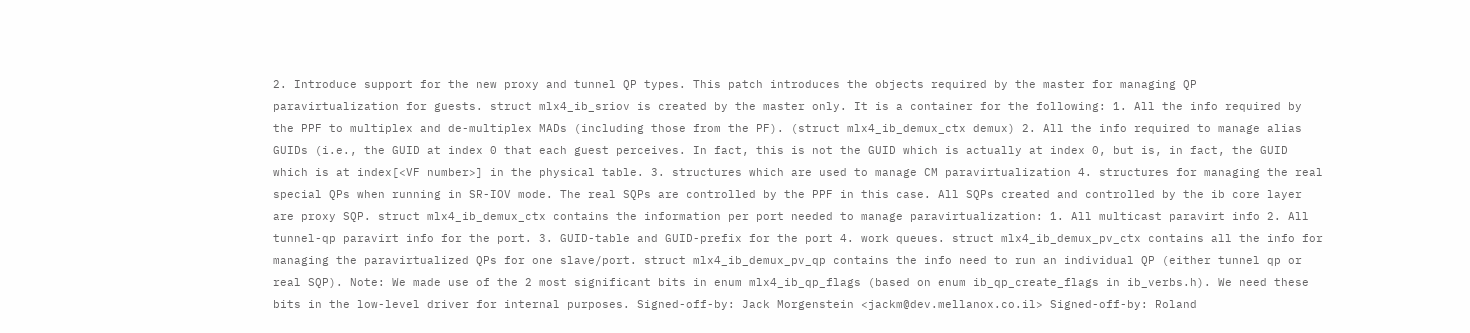2. Introduce support for the new proxy and tunnel QP types. This patch introduces the objects required by the master for managing QP paravirtualization for guests. struct mlx4_ib_sriov is created by the master only. It is a container for the following: 1. All the info required by the PPF to multiplex and de-multiplex MADs (including those from the PF). (struct mlx4_ib_demux_ctx demux) 2. All the info required to manage alias GUIDs (i.e., the GUID at index 0 that each guest perceives. In fact, this is not the GUID which is actually at index 0, but is, in fact, the GUID which is at index[<VF number>] in the physical table. 3. structures which are used to manage CM paravirtualization 4. structures for managing the real special QPs when running in SR-IOV mode. The real SQPs are controlled by the PPF in this case. All SQPs created and controlled by the ib core layer are proxy SQP. struct mlx4_ib_demux_ctx contains the information per port needed to manage paravirtualization: 1. All multicast paravirt info 2. All tunnel-qp paravirt info for the port. 3. GUID-table and GUID-prefix for the port 4. work queues. struct mlx4_ib_demux_pv_ctx contains all the info for managing the paravirtualized QPs for one slave/port. struct mlx4_ib_demux_pv_qp contains the info need to run an individual QP (either tunnel qp or real SQP). Note: We made use of the 2 most significant bits in enum mlx4_ib_qp_flags (based on enum ib_qp_create_flags in ib_verbs.h). We need these bits in the low-level driver for internal purposes. Signed-off-by: Jack Morgenstein <jackm@dev.mellanox.co.il> Signed-off-by: Roland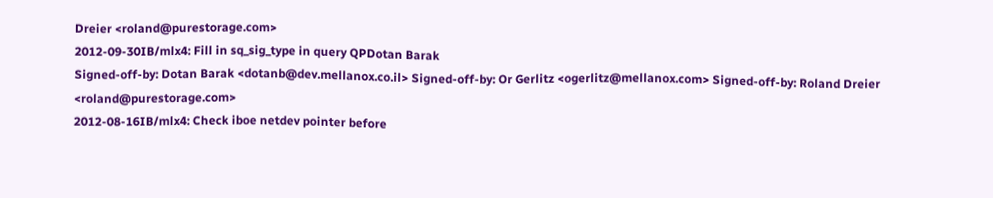Dreier <roland@purestorage.com>
2012-09-30IB/mlx4: Fill in sq_sig_type in query QPDotan Barak
Signed-off-by: Dotan Barak <dotanb@dev.mellanox.co.il> Signed-off-by: Or Gerlitz <ogerlitz@mellanox.com> Signed-off-by: Roland Dreier <roland@purestorage.com>
2012-08-16IB/mlx4: Check iboe netdev pointer before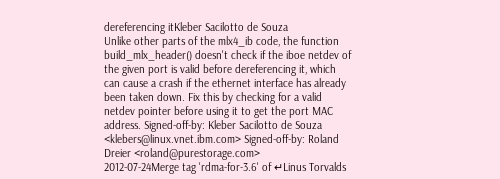dereferencing itKleber Sacilotto de Souza
Unlike other parts of the mlx4_ib code, the function build_mlx_header() doesn't check if the iboe netdev of the given port is valid before dereferencing it, which can cause a crash if the ethernet interface has already been taken down. Fix this by checking for a valid netdev pointer before using it to get the port MAC address. Signed-off-by: Kleber Sacilotto de Souza <klebers@linux.vnet.ibm.com> Signed-off-by: Roland Dreier <roland@purestorage.com>
2012-07-24Merge tag 'rdma-for-3.6' of ↵Linus Torvalds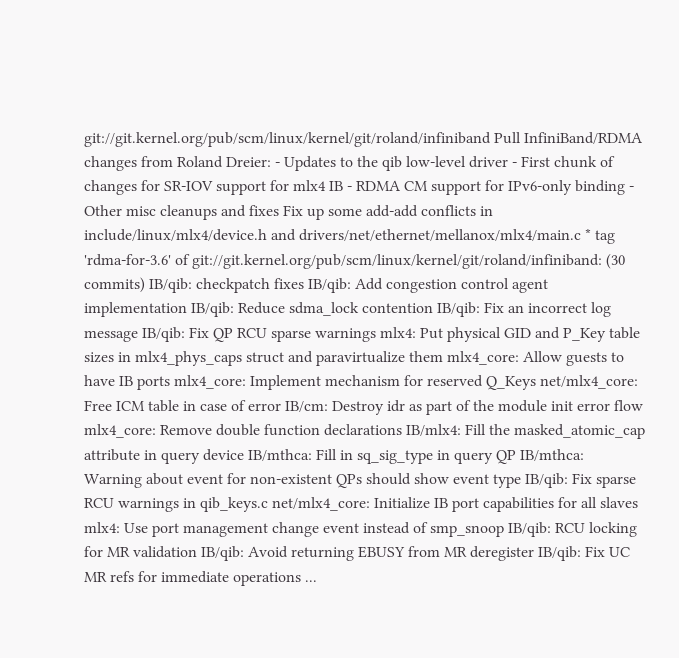git://git.kernel.org/pub/scm/linux/kernel/git/roland/infiniband Pull InfiniBand/RDMA changes from Roland Dreier: - Updates to the qib low-level driver - First chunk of changes for SR-IOV support for mlx4 IB - RDMA CM support for IPv6-only binding - Other misc cleanups and fixes Fix up some add-add conflicts in include/linux/mlx4/device.h and drivers/net/ethernet/mellanox/mlx4/main.c * tag 'rdma-for-3.6' of git://git.kernel.org/pub/scm/linux/kernel/git/roland/infiniband: (30 commits) IB/qib: checkpatch fixes IB/qib: Add congestion control agent implementation IB/qib: Reduce sdma_lock contention IB/qib: Fix an incorrect log message IB/qib: Fix QP RCU sparse warnings mlx4: Put physical GID and P_Key table sizes in mlx4_phys_caps struct and paravirtualize them mlx4_core: Allow guests to have IB ports mlx4_core: Implement mechanism for reserved Q_Keys net/mlx4_core: Free ICM table in case of error IB/cm: Destroy idr as part of the module init error flow mlx4_core: Remove double function declarations IB/mlx4: Fill the masked_atomic_cap attribute in query device IB/mthca: Fill in sq_sig_type in query QP IB/mthca: Warning about event for non-existent QPs should show event type IB/qib: Fix sparse RCU warnings in qib_keys.c net/mlx4_core: Initialize IB port capabilities for all slaves mlx4: Use port management change event instead of smp_snoop IB/qib: RCU locking for MR validation IB/qib: Avoid returning EBUSY from MR deregister IB/qib: Fix UC MR refs for immediate operations ...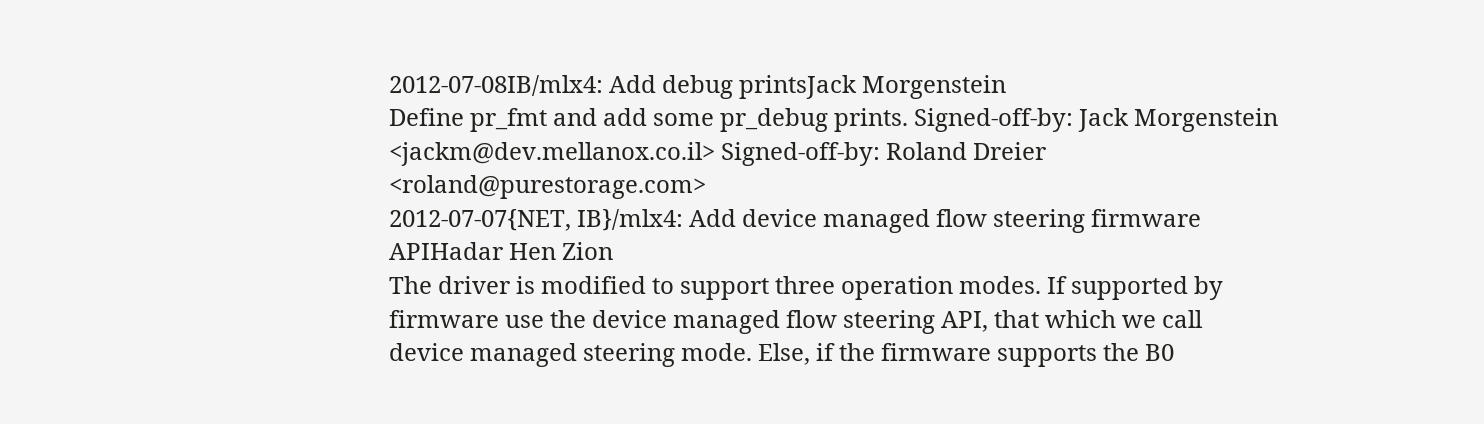2012-07-08IB/mlx4: Add debug printsJack Morgenstein
Define pr_fmt and add some pr_debug prints. Signed-off-by: Jack Morgenstein <jackm@dev.mellanox.co.il> Signed-off-by: Roland Dreier <roland@purestorage.com>
2012-07-07{NET, IB}/mlx4: Add device managed flow steering firmware APIHadar Hen Zion
The driver is modified to support three operation modes. If supported by firmware use the device managed flow steering API, that which we call device managed steering mode. Else, if the firmware supports the B0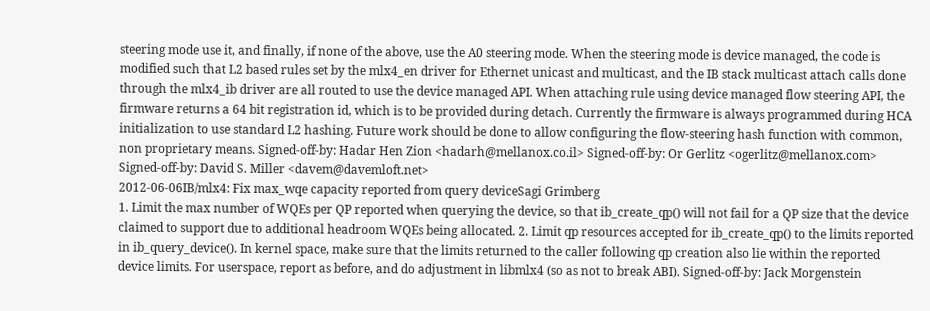steering mode use it, and finally, if none of the above, use the A0 steering mode. When the steering mode is device managed, the code is modified such that L2 based rules set by the mlx4_en driver for Ethernet unicast and multicast, and the IB stack multicast attach calls done through the mlx4_ib driver are all routed to use the device managed API. When attaching rule using device managed flow steering API, the firmware returns a 64 bit registration id, which is to be provided during detach. Currently the firmware is always programmed during HCA initialization to use standard L2 hashing. Future work should be done to allow configuring the flow-steering hash function with common, non proprietary means. Signed-off-by: Hadar Hen Zion <hadarh@mellanox.co.il> Signed-off-by: Or Gerlitz <ogerlitz@mellanox.com> Signed-off-by: David S. Miller <davem@davemloft.net>
2012-06-06IB/mlx4: Fix max_wqe capacity reported from query deviceSagi Grimberg
1. Limit the max number of WQEs per QP reported when querying the device, so that ib_create_qp() will not fail for a QP size that the device claimed to support due to additional headroom WQEs being allocated. 2. Limit qp resources accepted for ib_create_qp() to the limits reported in ib_query_device(). In kernel space, make sure that the limits returned to the caller following qp creation also lie within the reported device limits. For userspace, report as before, and do adjustment in libmlx4 (so as not to break ABI). Signed-off-by: Jack Morgenstein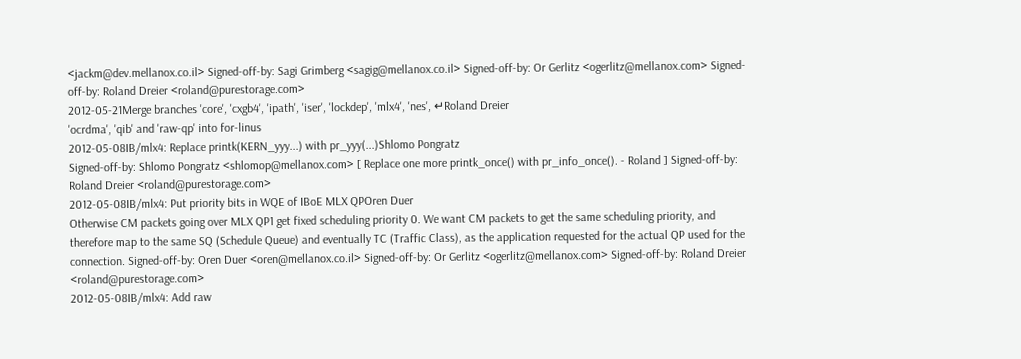<jackm@dev.mellanox.co.il> Signed-off-by: Sagi Grimberg <sagig@mellanox.co.il> Signed-off-by: Or Gerlitz <ogerlitz@mellanox.com> Signed-off-by: Roland Dreier <roland@purestorage.com>
2012-05-21Merge branches 'core', 'cxgb4', 'ipath', 'iser', 'lockdep', 'mlx4', 'nes', ↵Roland Dreier
'ocrdma', 'qib' and 'raw-qp' into for-linus
2012-05-08IB/mlx4: Replace printk(KERN_yyy...) with pr_yyy(...)Shlomo Pongratz
Signed-off-by: Shlomo Pongratz <shlomop@mellanox.com> [ Replace one more printk_once() with pr_info_once(). - Roland ] Signed-off-by: Roland Dreier <roland@purestorage.com>
2012-05-08IB/mlx4: Put priority bits in WQE of IBoE MLX QPOren Duer
Otherwise CM packets going over MLX QP1 get fixed scheduling priority 0. We want CM packets to get the same scheduling priority, and therefore map to the same SQ (Schedule Queue) and eventually TC (Traffic Class), as the application requested for the actual QP used for the connection. Signed-off-by: Oren Duer <oren@mellanox.co.il> Signed-off-by: Or Gerlitz <ogerlitz@mellanox.com> Signed-off-by: Roland Dreier <roland@purestorage.com>
2012-05-08IB/mlx4: Add raw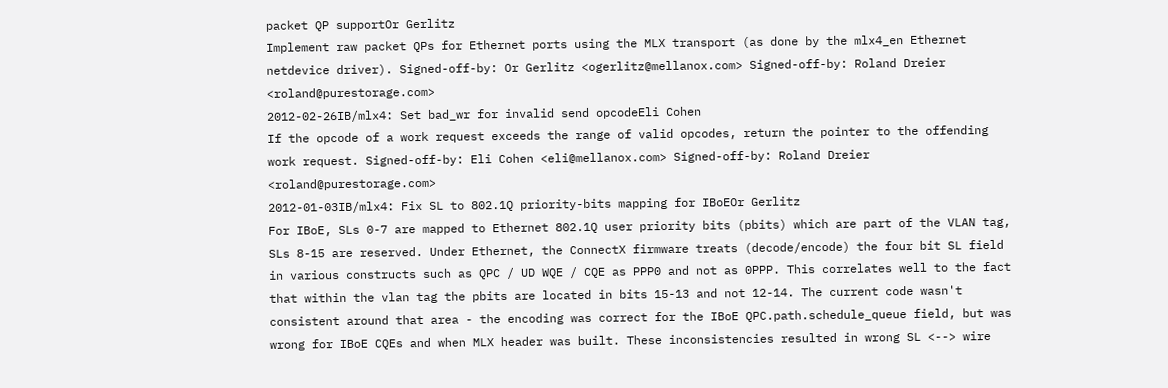packet QP supportOr Gerlitz
Implement raw packet QPs for Ethernet ports using the MLX transport (as done by the mlx4_en Ethernet netdevice driver). Signed-off-by: Or Gerlitz <ogerlitz@mellanox.com> Signed-off-by: Roland Dreier <roland@purestorage.com>
2012-02-26IB/mlx4: Set bad_wr for invalid send opcodeEli Cohen
If the opcode of a work request exceeds the range of valid opcodes, return the pointer to the offending work request. Signed-off-by: Eli Cohen <eli@mellanox.com> Signed-off-by: Roland Dreier <roland@purestorage.com>
2012-01-03IB/mlx4: Fix SL to 802.1Q priority-bits mapping for IBoEOr Gerlitz
For IBoE, SLs 0-7 are mapped to Ethernet 802.1Q user priority bits (pbits) which are part of the VLAN tag, SLs 8-15 are reserved. Under Ethernet, the ConnectX firmware treats (decode/encode) the four bit SL field in various constructs such as QPC / UD WQE / CQE as PPP0 and not as 0PPP. This correlates well to the fact that within the vlan tag the pbits are located in bits 15-13 and not 12-14. The current code wasn't consistent around that area - the encoding was correct for the IBoE QPC.path.schedule_queue field, but was wrong for IBoE CQEs and when MLX header was built. These inconsistencies resulted in wrong SL <--> wire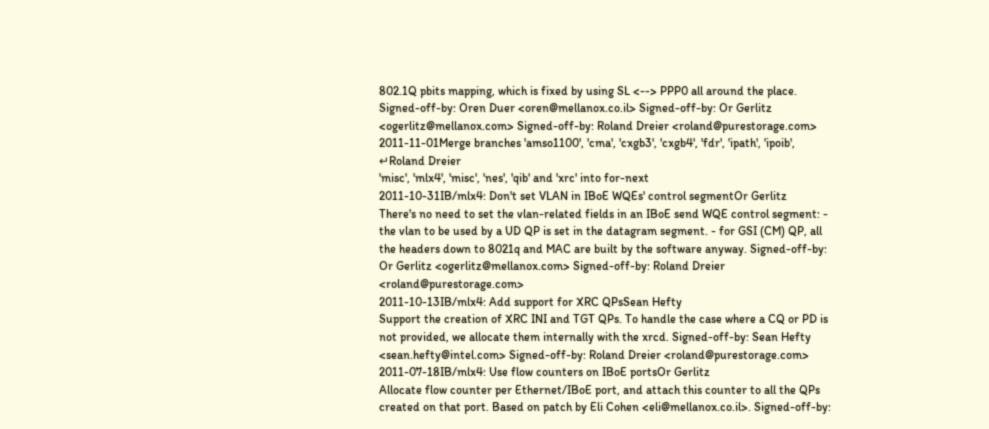802.1Q pbits mapping, which is fixed by using SL <--> PPP0 all around the place. Signed-off-by: Oren Duer <oren@mellanox.co.il> Signed-off-by: Or Gerlitz <ogerlitz@mellanox.com> Signed-off-by: Roland Dreier <roland@purestorage.com>
2011-11-01Merge branches 'amso1100', 'cma', 'cxgb3', 'cxgb4', 'fdr', 'ipath', 'ipoib', ↵Roland Dreier
'misc', 'mlx4', 'misc', 'nes', 'qib' and 'xrc' into for-next
2011-10-31IB/mlx4: Don't set VLAN in IBoE WQEs' control segmentOr Gerlitz
There's no need to set the vlan-related fields in an IBoE send WQE control segment: - the vlan to be used by a UD QP is set in the datagram segment. - for GSI (CM) QP, all the headers down to 8021q and MAC are built by the software anyway. Signed-off-by: Or Gerlitz <ogerlitz@mellanox.com> Signed-off-by: Roland Dreier <roland@purestorage.com>
2011-10-13IB/mlx4: Add support for XRC QPsSean Hefty
Support the creation of XRC INI and TGT QPs. To handle the case where a CQ or PD is not provided, we allocate them internally with the xrcd. Signed-off-by: Sean Hefty <sean.hefty@intel.com> Signed-off-by: Roland Dreier <roland@purestorage.com>
2011-07-18IB/mlx4: Use flow counters on IBoE portsOr Gerlitz
Allocate flow counter per Ethernet/IBoE port, and attach this counter to all the QPs created on that port. Based on patch by Eli Cohen <eli@mellanox.co.il>. Signed-off-by: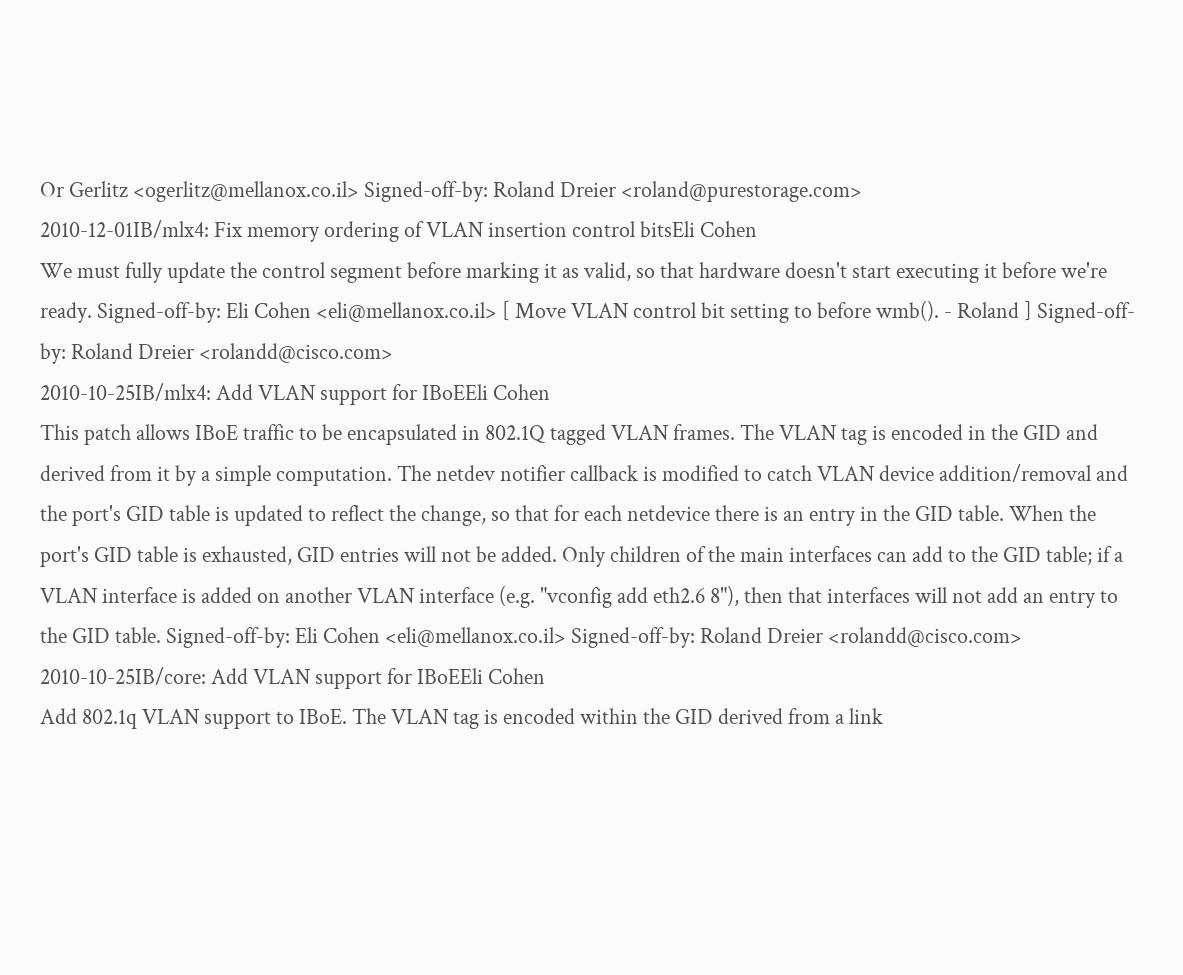Or Gerlitz <ogerlitz@mellanox.co.il> Signed-off-by: Roland Dreier <roland@purestorage.com>
2010-12-01IB/mlx4: Fix memory ordering of VLAN insertion control bitsEli Cohen
We must fully update the control segment before marking it as valid, so that hardware doesn't start executing it before we're ready. Signed-off-by: Eli Cohen <eli@mellanox.co.il> [ Move VLAN control bit setting to before wmb(). - Roland ] Signed-off-by: Roland Dreier <rolandd@cisco.com>
2010-10-25IB/mlx4: Add VLAN support for IBoEEli Cohen
This patch allows IBoE traffic to be encapsulated in 802.1Q tagged VLAN frames. The VLAN tag is encoded in the GID and derived from it by a simple computation. The netdev notifier callback is modified to catch VLAN device addition/removal and the port's GID table is updated to reflect the change, so that for each netdevice there is an entry in the GID table. When the port's GID table is exhausted, GID entries will not be added. Only children of the main interfaces can add to the GID table; if a VLAN interface is added on another VLAN interface (e.g. "vconfig add eth2.6 8"), then that interfaces will not add an entry to the GID table. Signed-off-by: Eli Cohen <eli@mellanox.co.il> Signed-off-by: Roland Dreier <rolandd@cisco.com>
2010-10-25IB/core: Add VLAN support for IBoEEli Cohen
Add 802.1q VLAN support to IBoE. The VLAN tag is encoded within the GID derived from a link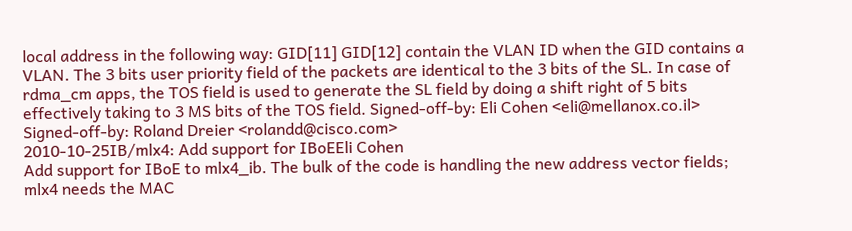local address in the following way: GID[11] GID[12] contain the VLAN ID when the GID contains a VLAN. The 3 bits user priority field of the packets are identical to the 3 bits of the SL. In case of rdma_cm apps, the TOS field is used to generate the SL field by doing a shift right of 5 bits effectively taking to 3 MS bits of the TOS field. Signed-off-by: Eli Cohen <eli@mellanox.co.il> Signed-off-by: Roland Dreier <rolandd@cisco.com>
2010-10-25IB/mlx4: Add support for IBoEEli Cohen
Add support for IBoE to mlx4_ib. The bulk of the code is handling the new address vector fields; mlx4 needs the MAC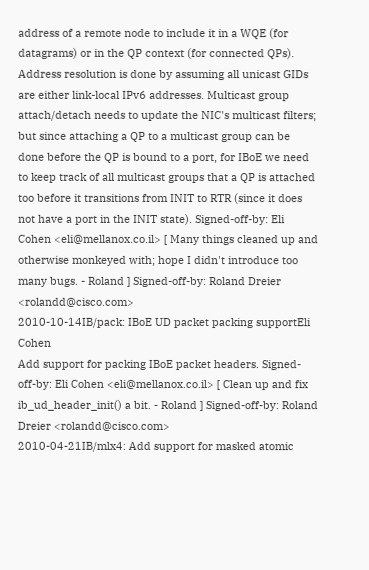address of a remote node to include it in a WQE (for datagrams) or in the QP context (for connected QPs). Address resolution is done by assuming all unicast GIDs are either link-local IPv6 addresses. Multicast group attach/detach needs to update the NIC's multicast filters; but since attaching a QP to a multicast group can be done before the QP is bound to a port, for IBoE we need to keep track of all multicast groups that a QP is attached too before it transitions from INIT to RTR (since it does not have a port in the INIT state). Signed-off-by: Eli Cohen <eli@mellanox.co.il> [ Many things cleaned up and otherwise monkeyed with; hope I didn't introduce too many bugs. - Roland ] Signed-off-by: Roland Dreier <rolandd@cisco.com>
2010-10-14IB/pack: IBoE UD packet packing supportEli Cohen
Add support for packing IBoE packet headers. Signed-off-by: Eli Cohen <eli@mellanox.co.il> [ Clean up and fix ib_ud_header_init() a bit. - Roland ] Signed-off-by: Roland Dreier <rolandd@cisco.com>
2010-04-21IB/mlx4: Add support for masked atomic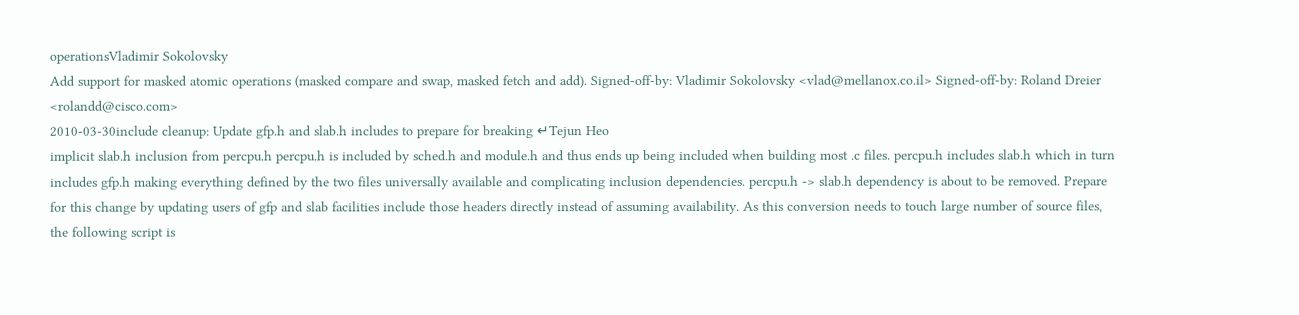operationsVladimir Sokolovsky
Add support for masked atomic operations (masked compare and swap, masked fetch and add). Signed-off-by: Vladimir Sokolovsky <vlad@mellanox.co.il> Signed-off-by: Roland Dreier <rolandd@cisco.com>
2010-03-30include cleanup: Update gfp.h and slab.h includes to prepare for breaking ↵Tejun Heo
implicit slab.h inclusion from percpu.h percpu.h is included by sched.h and module.h and thus ends up being included when building most .c files. percpu.h includes slab.h which in turn includes gfp.h making everything defined by the two files universally available and complicating inclusion dependencies. percpu.h -> slab.h dependency is about to be removed. Prepare for this change by updating users of gfp and slab facilities include those headers directly instead of assuming availability. As this conversion needs to touch large number of source files, the following script is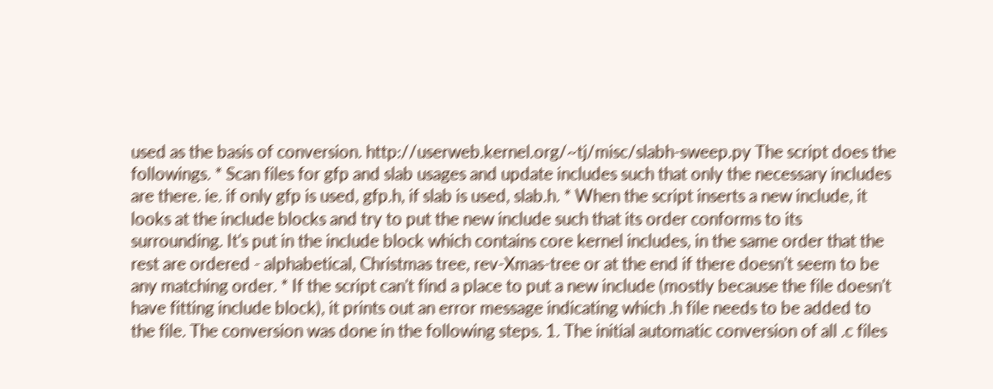used as the basis of conversion. http://userweb.kernel.org/~tj/misc/slabh-sweep.py The script does the followings. * Scan files for gfp and slab usages and update includes such that only the necessary includes are there. ie. if only gfp is used, gfp.h, if slab is used, slab.h. * When the script inserts a new include, it looks at the include blocks and try to put the new include such that its order conforms to its surrounding. It's put in the include block which contains core kernel includes, in the same order that the rest are ordered - alphabetical, Christmas tree, rev-Xmas-tree or at the end if there doesn't seem to be any matching order. * If the script can't find a place to put a new include (mostly because the file doesn't have fitting include block), it prints out an error message indicating which .h file needs to be added to the file. The conversion was done in the following steps. 1. The initial automatic conversion of all .c files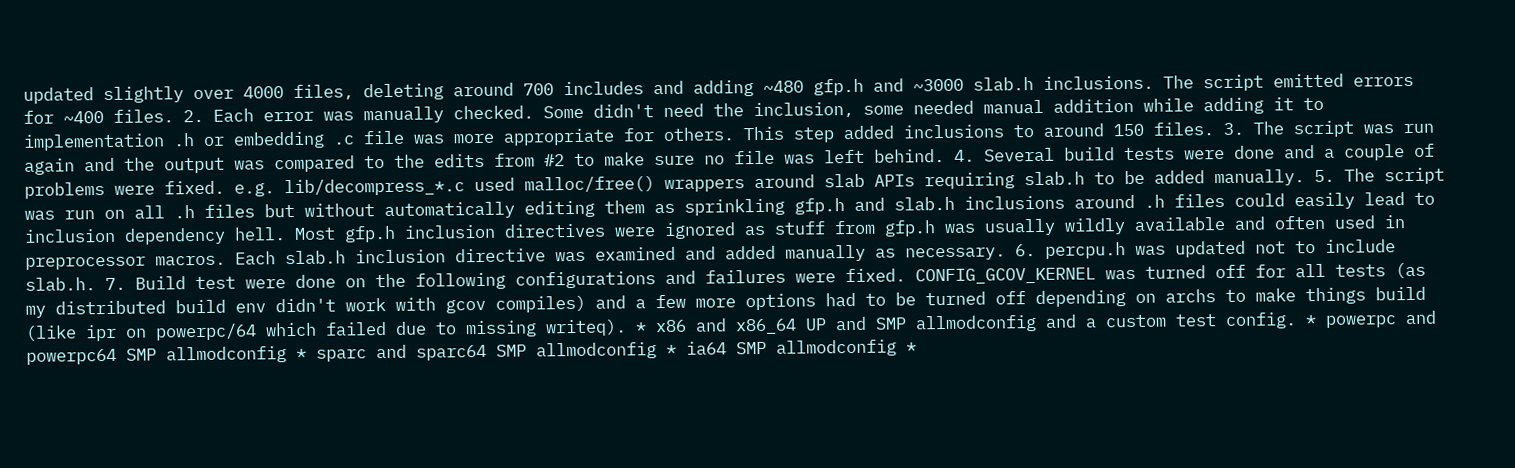updated slightly over 4000 files, deleting around 700 includes and adding ~480 gfp.h and ~3000 slab.h inclusions. The script emitted errors for ~400 files. 2. Each error was manually checked. Some didn't need the inclusion, some needed manual addition while adding it to implementation .h or embedding .c file was more appropriate for others. This step added inclusions to around 150 files. 3. The script was run again and the output was compared to the edits from #2 to make sure no file was left behind. 4. Several build tests were done and a couple of problems were fixed. e.g. lib/decompress_*.c used malloc/free() wrappers around slab APIs requiring slab.h to be added manually. 5. The script was run on all .h files but without automatically editing them as sprinkling gfp.h and slab.h inclusions around .h files could easily lead to inclusion dependency hell. Most gfp.h inclusion directives were ignored as stuff from gfp.h was usually wildly available and often used in preprocessor macros. Each slab.h inclusion directive was examined and added manually as necessary. 6. percpu.h was updated not to include slab.h. 7. Build test were done on the following configurations and failures were fixed. CONFIG_GCOV_KERNEL was turned off for all tests (as my distributed build env didn't work with gcov compiles) and a few more options had to be turned off depending on archs to make things build (like ipr on powerpc/64 which failed due to missing writeq). * x86 and x86_64 UP and SMP allmodconfig and a custom test config. * powerpc and powerpc64 SMP allmodconfig * sparc and sparc64 SMP allmodconfig * ia64 SMP allmodconfig *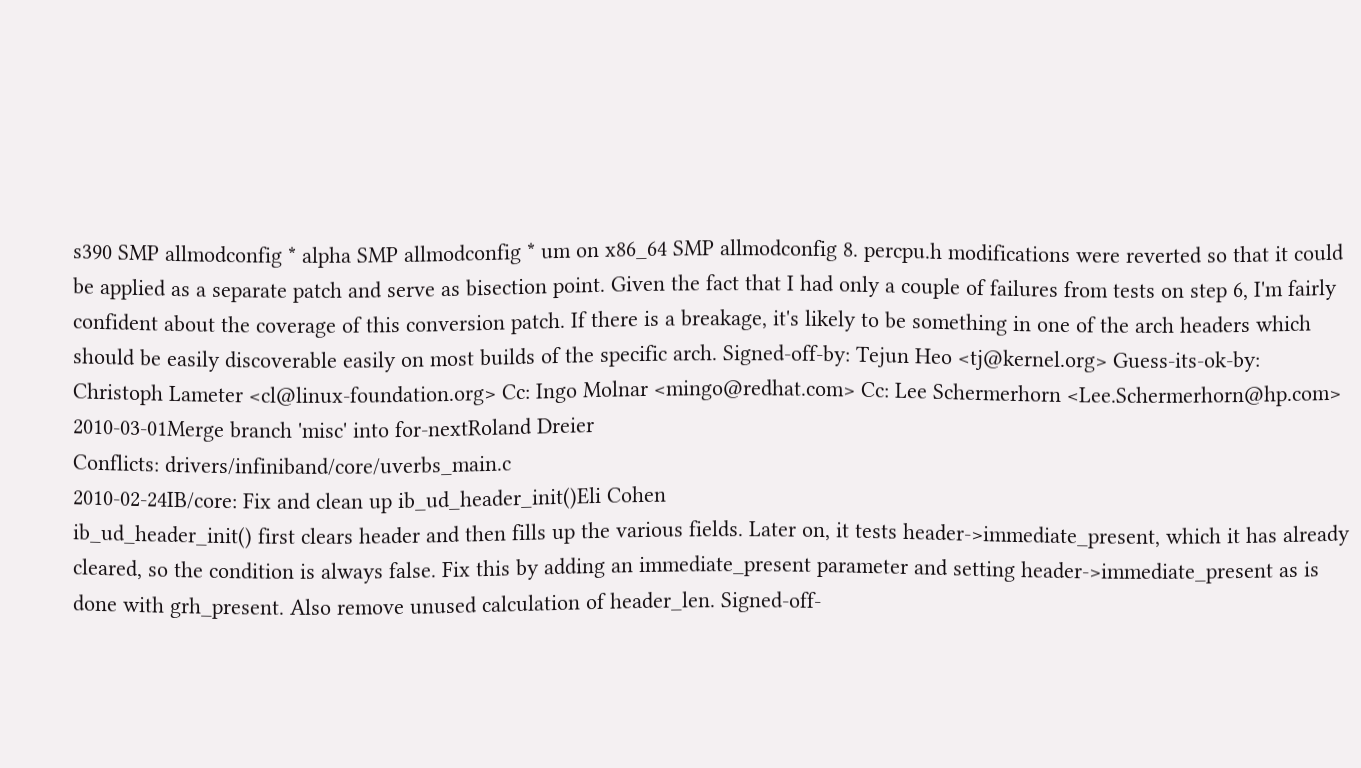s390 SMP allmodconfig * alpha SMP allmodconfig * um on x86_64 SMP allmodconfig 8. percpu.h modifications were reverted so that it could be applied as a separate patch and serve as bisection point. Given the fact that I had only a couple of failures from tests on step 6, I'm fairly confident about the coverage of this conversion patch. If there is a breakage, it's likely to be something in one of the arch headers which should be easily discoverable easily on most builds of the specific arch. Signed-off-by: Tejun Heo <tj@kernel.org> Guess-its-ok-by: Christoph Lameter <cl@linux-foundation.org> Cc: Ingo Molnar <mingo@redhat.com> Cc: Lee Schermerhorn <Lee.Schermerhorn@hp.com>
2010-03-01Merge branch 'misc' into for-nextRoland Dreier
Conflicts: drivers/infiniband/core/uverbs_main.c
2010-02-24IB/core: Fix and clean up ib_ud_header_init()Eli Cohen
ib_ud_header_init() first clears header and then fills up the various fields. Later on, it tests header->immediate_present, which it has already cleared, so the condition is always false. Fix this by adding an immediate_present parameter and setting header->immediate_present as is done with grh_present. Also remove unused calculation of header_len. Signed-off-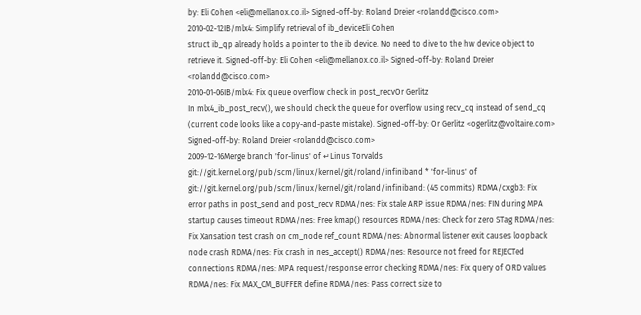by: Eli Cohen <eli@mellanox.co.il> Signed-off-by: Roland Dreier <rolandd@cisco.com>
2010-02-12IB/mlx4: Simplify retrieval of ib_deviceEli Cohen
struct ib_qp already holds a pointer to the ib device. No need to dive to the hw device object to retrieve it. Signed-off-by: Eli Cohen <eli@mellanox.co.il> Signed-off-by: Roland Dreier <rolandd@cisco.com>
2010-01-06IB/mlx4: Fix queue overflow check in post_recvOr Gerlitz
In mlx4_ib_post_recv(), we should check the queue for overflow using recv_cq instead of send_cq (current code looks like a copy-and-paste mistake). Signed-off-by: Or Gerlitz <ogerlitz@voltaire.com> Signed-off-by: Roland Dreier <rolandd@cisco.com>
2009-12-16Merge branch 'for-linus' of ↵Linus Torvalds
git://git.kernel.org/pub/scm/linux/kernel/git/roland/infiniband * 'for-linus' of git://git.kernel.org/pub/scm/linux/kernel/git/roland/infiniband: (45 commits) RDMA/cxgb3: Fix error paths in post_send and post_recv RDMA/nes: Fix stale ARP issue RDMA/nes: FIN during MPA startup causes timeout RDMA/nes: Free kmap() resources RDMA/nes: Check for zero STag RDMA/nes: Fix Xansation test crash on cm_node ref_count RDMA/nes: Abnormal listener exit causes loopback node crash RDMA/nes: Fix crash in nes_accept() RDMA/nes: Resource not freed for REJECTed connections RDMA/nes: MPA request/response error checking RDMA/nes: Fix query of ORD values RDMA/nes: Fix MAX_CM_BUFFER define RDMA/nes: Pass correct size to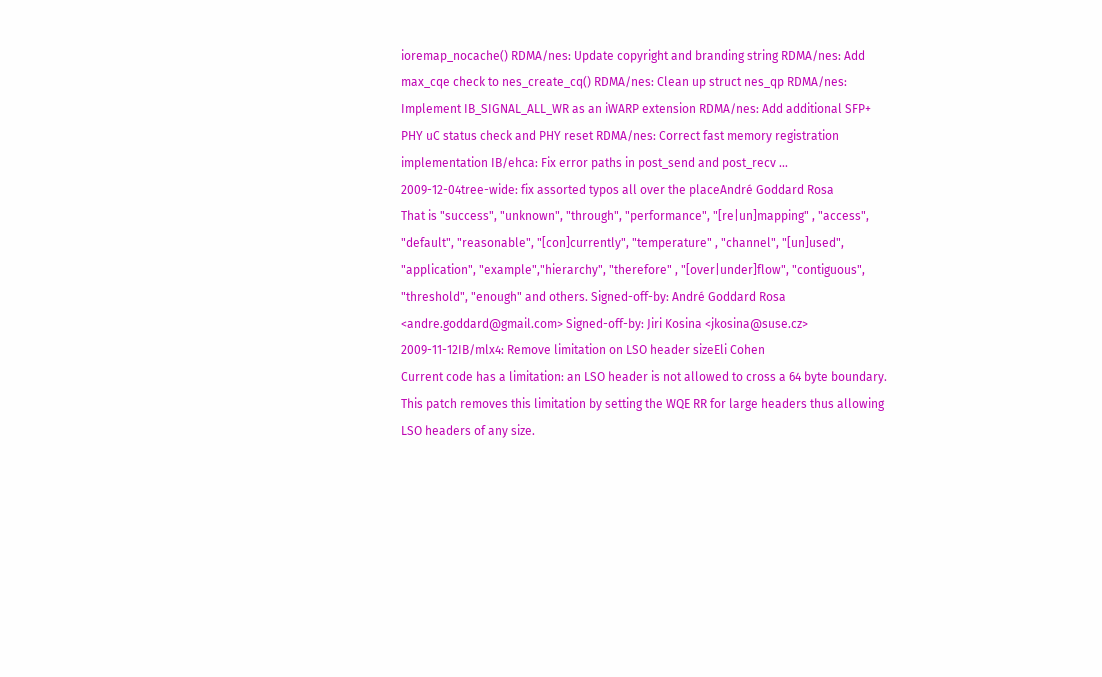ioremap_nocache() RDMA/nes: Update copyright and branding string RDMA/nes: Add max_cqe check to nes_create_cq() RDMA/nes: Clean up struct nes_qp RDMA/nes: Implement IB_SIGNAL_ALL_WR as an iWARP extension RDMA/nes: Add additional SFP+ PHY uC status check and PHY reset RDMA/nes: Correct fast memory registration implementation IB/ehca: Fix error paths in post_send and post_recv ...
2009-12-04tree-wide: fix assorted typos all over the placeAndré Goddard Rosa
That is "success", "unknown", "through", "performance", "[re|un]mapping" , "access", "default", "reasonable", "[con]currently", "temperature" , "channel", "[un]used", "application", "example","hierarchy", "therefore" , "[over|under]flow", "contiguous", "threshold", "enough" and others. Signed-off-by: André Goddard Rosa <andre.goddard@gmail.com> Signed-off-by: Jiri Kosina <jkosina@suse.cz>
2009-11-12IB/mlx4: Remove limitation on LSO header sizeEli Cohen
Current code has a limitation: an LSO header is not allowed to cross a 64 byte boundary. This patch removes this limitation by setting the WQE RR for large headers thus allowing LSO headers of any size.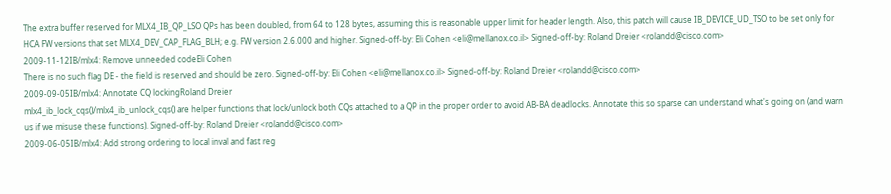The extra buffer reserved for MLX4_IB_QP_LSO QPs has been doubled, from 64 to 128 bytes, assuming this is reasonable upper limit for header length. Also, this patch will cause IB_DEVICE_UD_TSO to be set only for HCA FW versions that set MLX4_DEV_CAP_FLAG_BLH; e.g. FW version 2.6.000 and higher. Signed-off-by: Eli Cohen <eli@mellanox.co.il> Signed-off-by: Roland Dreier <rolandd@cisco.com>
2009-11-12IB/mlx4: Remove unneeded codeEli Cohen
There is no such flag DE - the field is reserved and should be zero. Signed-off-by: Eli Cohen <eli@mellanox.co.il> Signed-off-by: Roland Dreier <rolandd@cisco.com>
2009-09-05IB/mlx4: Annotate CQ lockingRoland Dreier
mlx4_ib_lock_cqs()/mlx4_ib_unlock_cqs() are helper functions that lock/unlock both CQs attached to a QP in the proper order to avoid AB-BA deadlocks. Annotate this so sparse can understand what's going on (and warn us if we misuse these functions). Signed-off-by: Roland Dreier <rolandd@cisco.com>
2009-06-05IB/mlx4: Add strong ordering to local inval and fast reg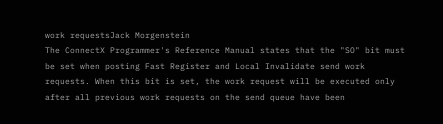work requestsJack Morgenstein
The ConnectX Programmer's Reference Manual states that the "SO" bit must be set when posting Fast Register and Local Invalidate send work requests. When this bit is set, the work request will be executed only after all previous work requests on the send queue have been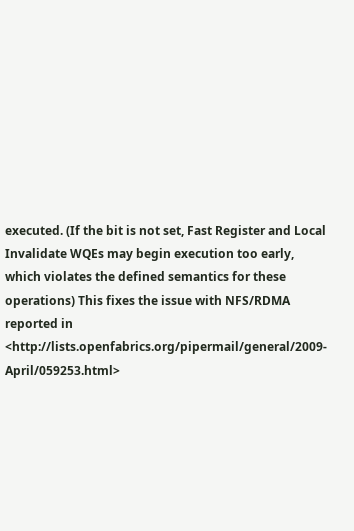executed. (If the bit is not set, Fast Register and Local Invalidate WQEs may begin execution too early, which violates the defined semantics for these operations) This fixes the issue with NFS/RDMA reported in <http://lists.openfabrics.org/pipermail/general/2009-April/059253.html>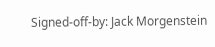Signed-off-by: Jack Morgenstein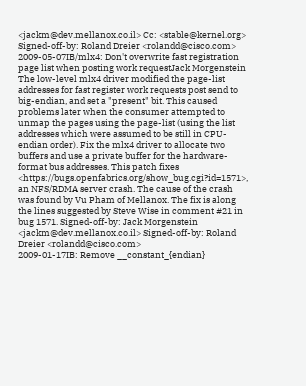<jackm@dev.mellanox.co.il> Cc: <stable@kernel.org> Signed-off-by: Roland Dreier <rolandd@cisco.com>
2009-05-07IB/mlx4: Don't overwrite fast registration page list when posting work requestJack Morgenstein
The low-level mlx4 driver modified the page-list addresses for fast register work requests post send to big-endian, and set a "present" bit. This caused problems later when the consumer attempted to unmap the pages using the page-list (using the list addresses which were assumed to be still in CPU-endian order). Fix the mlx4 driver to allocate two buffers and use a private buffer for the hardware-format bus addresses. This patch fixes <https://bugs.openfabrics.org/show_bug.cgi?id=1571>, an NFS/RDMA server crash. The cause of the crash was found by Vu Pham of Mellanox. The fix is along the lines suggested by Steve Wise in comment #21 in bug 1571. Signed-off-by: Jack Morgenstein <jackm@dev.mellanox.co.il> Signed-off-by: Roland Dreier <rolandd@cisco.com>
2009-01-17IB: Remove __constant_{endian}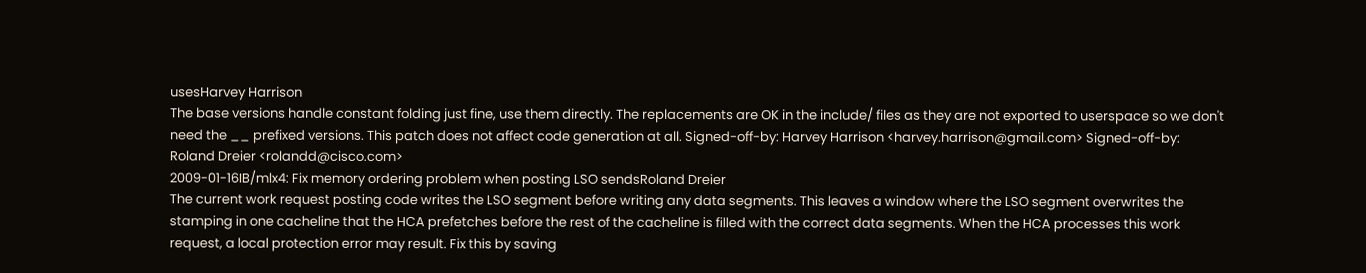usesHarvey Harrison
The base versions handle constant folding just fine, use them directly. The replacements are OK in the include/ files as they are not exported to userspace so we don't need the __ prefixed versions. This patch does not affect code generation at all. Signed-off-by: Harvey Harrison <harvey.harrison@gmail.com> Signed-off-by: Roland Dreier <rolandd@cisco.com>
2009-01-16IB/mlx4: Fix memory ordering problem when posting LSO sendsRoland Dreier
The current work request posting code writes the LSO segment before writing any data segments. This leaves a window where the LSO segment overwrites the stamping in one cacheline that the HCA prefetches before the rest of the cacheline is filled with the correct data segments. When the HCA processes this work request, a local protection error may result. Fix this by saving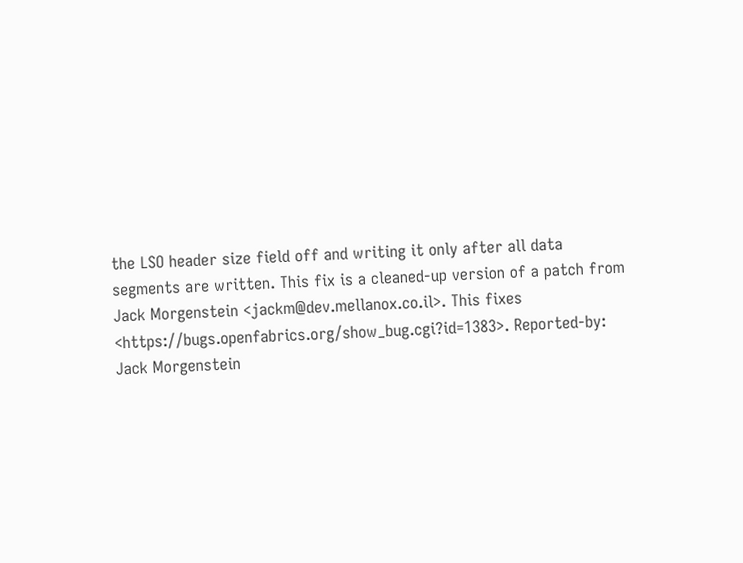the LSO header size field off and writing it only after all data segments are written. This fix is a cleaned-up version of a patch from Jack Morgenstein <jackm@dev.mellanox.co.il>. This fixes <https://bugs.openfabrics.org/show_bug.cgi?id=1383>. Reported-by: Jack Morgenstein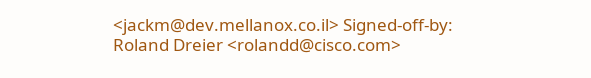<jackm@dev.mellanox.co.il> Signed-off-by: Roland Dreier <rolandd@cisco.com>